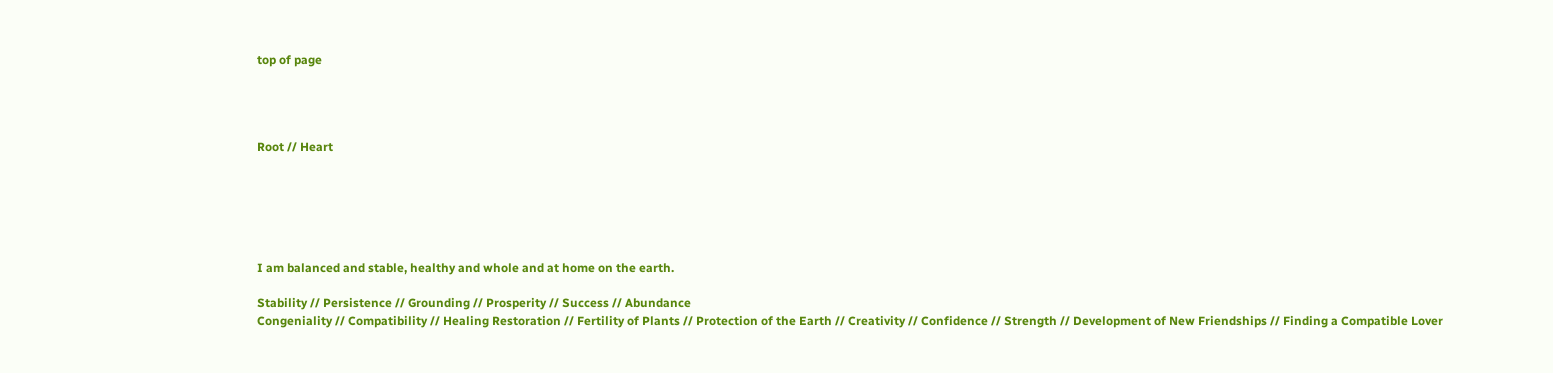top of page




Root // Heart






I am balanced and stable, healthy and whole and at home on the earth.

Stability // Persistence // Grounding // Prosperity // Success // Abundance
Congeniality // Compatibility // Healing Restoration // Fertility of Plants // Protection of the Earth // Creativity // Confidence // Strength // Development of New Friendships // Finding a Compatible Lover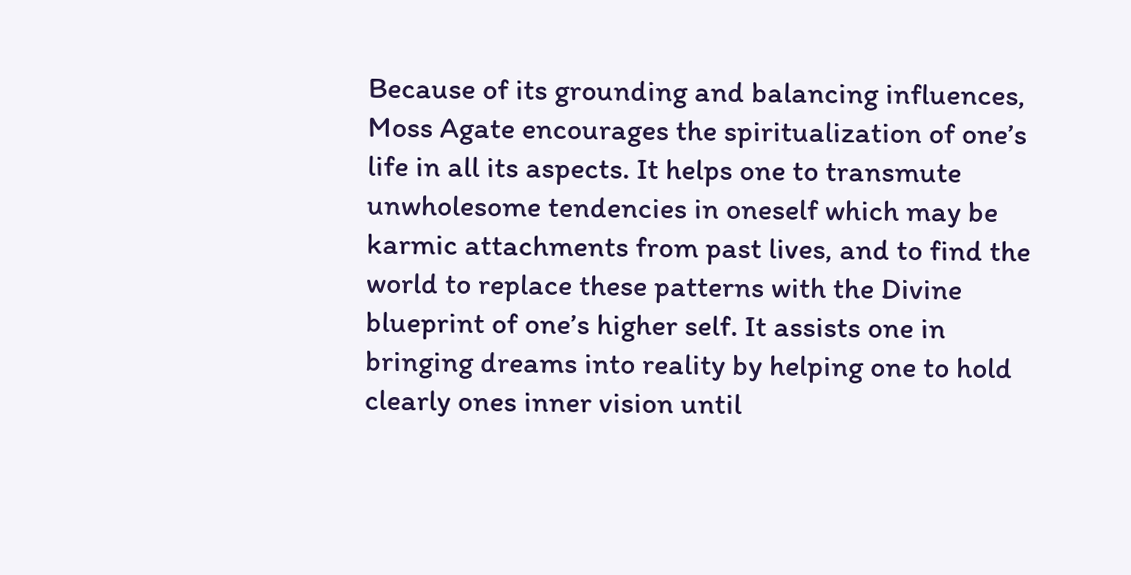Because of its grounding and balancing influences, Moss Agate encourages the spiritualization of one’s life in all its aspects. It helps one to transmute unwholesome tendencies in oneself which may be karmic attachments from past lives, and to find the world to replace these patterns with the Divine blueprint of one’s higher self. It assists one in bringing dreams into reality by helping one to hold clearly ones inner vision until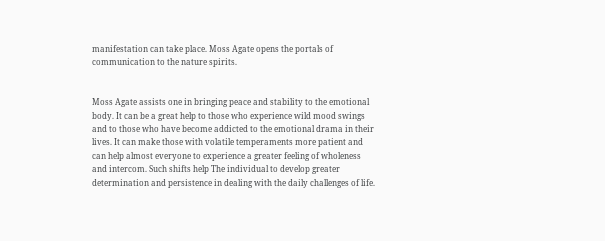manifestation can take place. Moss Agate opens the portals of communication to the nature spirits.


Moss Agate assists one in bringing peace and stability to the emotional body. It can be a great help to those who experience wild mood swings and to those who have become addicted to the emotional drama in their lives. It can make those with volatile temperaments more patient and can help almost everyone to experience a greater feeling of wholeness and intercom. Such shifts help The individual to develop greater determination and persistence in dealing with the daily challenges of life.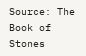Source: The Book of Stones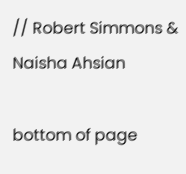// Robert Simmons & Naisha Ahsian

bottom of page